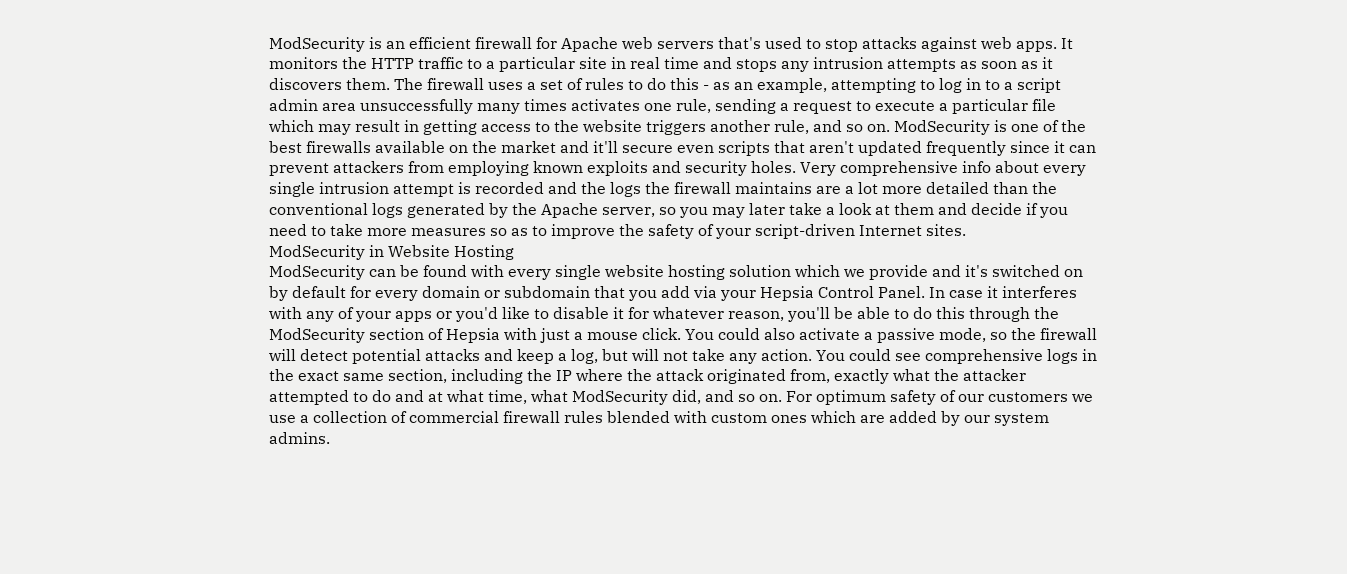ModSecurity is an efficient firewall for Apache web servers that's used to stop attacks against web apps. It monitors the HTTP traffic to a particular site in real time and stops any intrusion attempts as soon as it discovers them. The firewall uses a set of rules to do this - as an example, attempting to log in to a script admin area unsuccessfully many times activates one rule, sending a request to execute a particular file which may result in getting access to the website triggers another rule, and so on. ModSecurity is one of the best firewalls available on the market and it'll secure even scripts that aren't updated frequently since it can prevent attackers from employing known exploits and security holes. Very comprehensive info about every single intrusion attempt is recorded and the logs the firewall maintains are a lot more detailed than the conventional logs generated by the Apache server, so you may later take a look at them and decide if you need to take more measures so as to improve the safety of your script-driven Internet sites.
ModSecurity in Website Hosting
ModSecurity can be found with every single website hosting solution which we provide and it's switched on by default for every domain or subdomain that you add via your Hepsia Control Panel. In case it interferes with any of your apps or you'd like to disable it for whatever reason, you'll be able to do this through the ModSecurity section of Hepsia with just a mouse click. You could also activate a passive mode, so the firewall will detect potential attacks and keep a log, but will not take any action. You could see comprehensive logs in the exact same section, including the IP where the attack originated from, exactly what the attacker attempted to do and at what time, what ModSecurity did, and so on. For optimum safety of our customers we use a collection of commercial firewall rules blended with custom ones which are added by our system admins.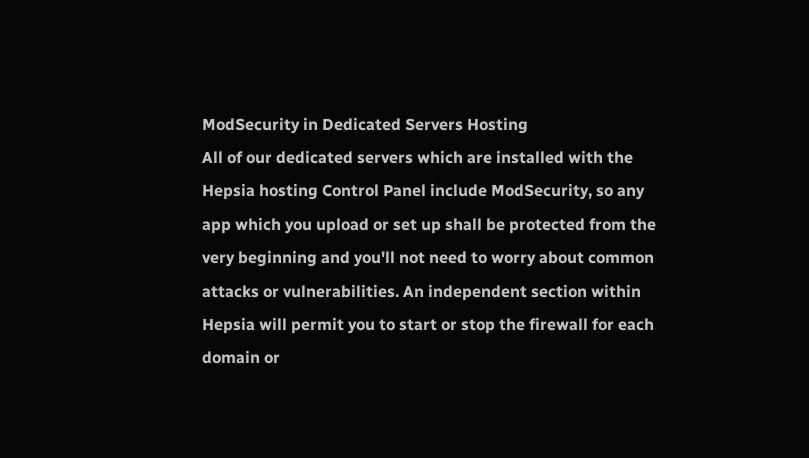ModSecurity in Dedicated Servers Hosting
All of our dedicated servers which are installed with the Hepsia hosting Control Panel include ModSecurity, so any app which you upload or set up shall be protected from the very beginning and you'll not need to worry about common attacks or vulnerabilities. An independent section within Hepsia will permit you to start or stop the firewall for each domain or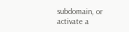subdomain, or activate a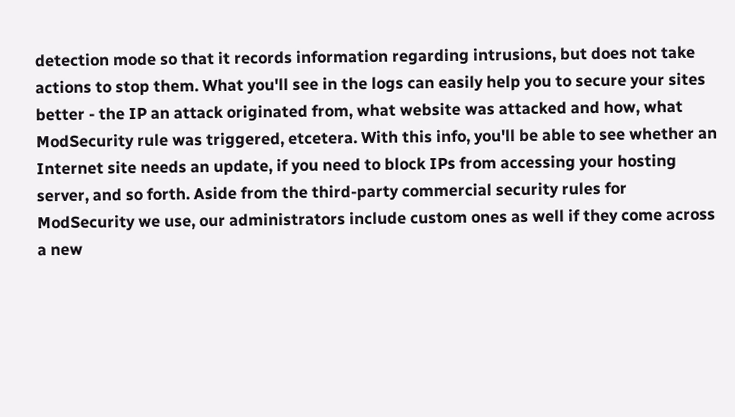detection mode so that it records information regarding intrusions, but does not take actions to stop them. What you'll see in the logs can easily help you to secure your sites better - the IP an attack originated from, what website was attacked and how, what ModSecurity rule was triggered, etcetera. With this info, you'll be able to see whether an Internet site needs an update, if you need to block IPs from accessing your hosting server, and so forth. Aside from the third-party commercial security rules for ModSecurity we use, our administrators include custom ones as well if they come across a new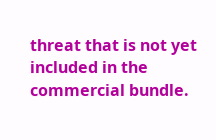threat that is not yet included in the commercial bundle.